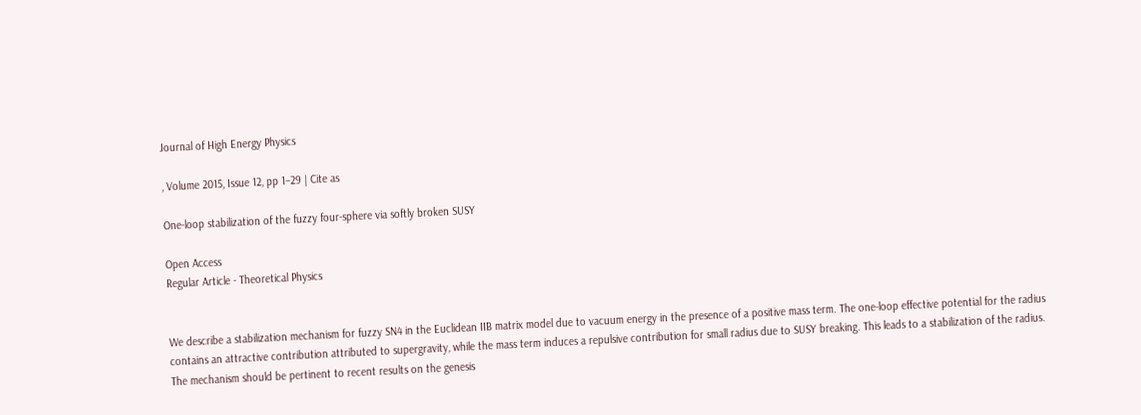Journal of High Energy Physics

, Volume 2015, Issue 12, pp 1–29 | Cite as

One-loop stabilization of the fuzzy four-sphere via softly broken SUSY

Open Access
Regular Article - Theoretical Physics


We describe a stabilization mechanism for fuzzy SN4 in the Euclidean IIB matrix model due to vacuum energy in the presence of a positive mass term. The one-loop effective potential for the radius contains an attractive contribution attributed to supergravity, while the mass term induces a repulsive contribution for small radius due to SUSY breaking. This leads to a stabilization of the radius. The mechanism should be pertinent to recent results on the genesis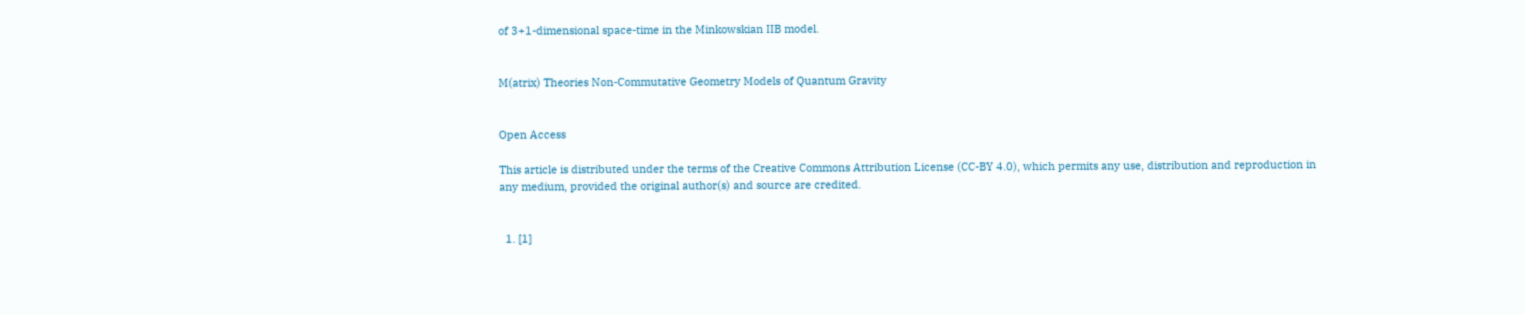of 3+1-dimensional space-time in the Minkowskian IIB model.


M(atrix) Theories Non-Commutative Geometry Models of Quantum Gravity


Open Access

This article is distributed under the terms of the Creative Commons Attribution License (CC-BY 4.0), which permits any use, distribution and reproduction in any medium, provided the original author(s) and source are credited.


  1. [1]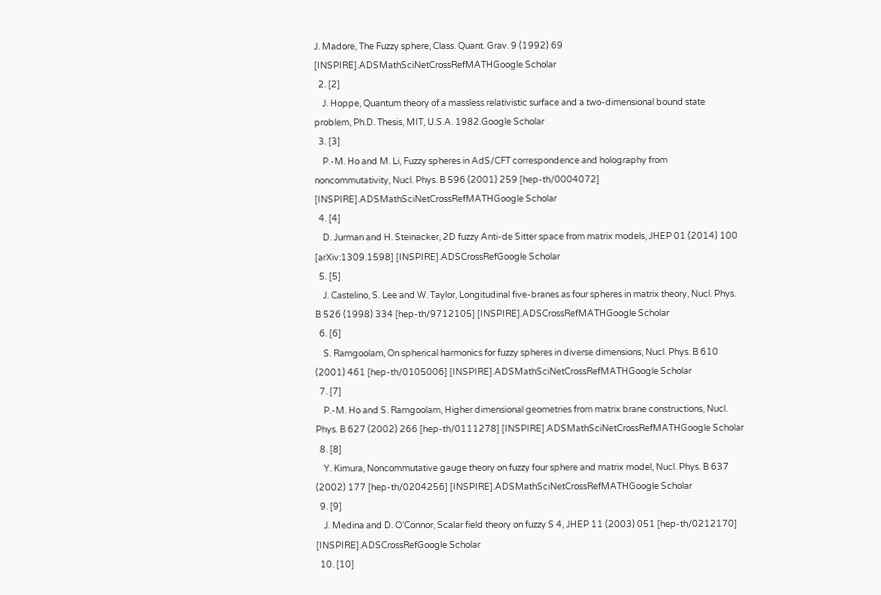J. Madore, The Fuzzy sphere, Class. Quant. Grav. 9 (1992) 69 [INSPIRE].ADSMathSciNetCrossRefMATHGoogle Scholar
  2. [2]
    J. Hoppe, Quantum theory of a massless relativistic surface and a two-dimensional bound state problem, Ph.D. Thesis, MIT, U.S.A. 1982.Google Scholar
  3. [3]
    P.-M. Ho and M. Li, Fuzzy spheres in AdS/CFT correspondence and holography from noncommutativity, Nucl. Phys. B 596 (2001) 259 [hep-th/0004072] [INSPIRE].ADSMathSciNetCrossRefMATHGoogle Scholar
  4. [4]
    D. Jurman and H. Steinacker, 2D fuzzy Anti-de Sitter space from matrix models, JHEP 01 (2014) 100 [arXiv:1309.1598] [INSPIRE].ADSCrossRefGoogle Scholar
  5. [5]
    J. Castelino, S. Lee and W. Taylor, Longitudinal five-branes as four spheres in matrix theory, Nucl. Phys. B 526 (1998) 334 [hep-th/9712105] [INSPIRE].ADSCrossRefMATHGoogle Scholar
  6. [6]
    S. Ramgoolam, On spherical harmonics for fuzzy spheres in diverse dimensions, Nucl. Phys. B 610 (2001) 461 [hep-th/0105006] [INSPIRE].ADSMathSciNetCrossRefMATHGoogle Scholar
  7. [7]
    P.-M. Ho and S. Ramgoolam, Higher dimensional geometries from matrix brane constructions, Nucl. Phys. B 627 (2002) 266 [hep-th/0111278] [INSPIRE].ADSMathSciNetCrossRefMATHGoogle Scholar
  8. [8]
    Y. Kimura, Noncommutative gauge theory on fuzzy four sphere and matrix model, Nucl. Phys. B 637 (2002) 177 [hep-th/0204256] [INSPIRE].ADSMathSciNetCrossRefMATHGoogle Scholar
  9. [9]
    J. Medina and D. O’Connor, Scalar field theory on fuzzy S 4, JHEP 11 (2003) 051 [hep-th/0212170] [INSPIRE].ADSCrossRefGoogle Scholar
  10. [10]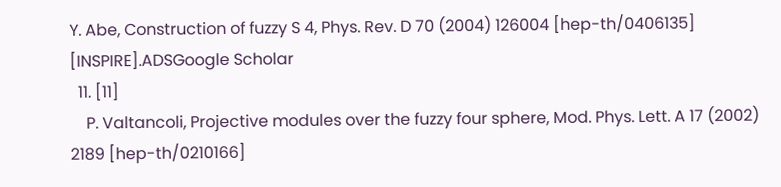Y. Abe, Construction of fuzzy S 4, Phys. Rev. D 70 (2004) 126004 [hep-th/0406135] [INSPIRE].ADSGoogle Scholar
  11. [11]
    P. Valtancoli, Projective modules over the fuzzy four sphere, Mod. Phys. Lett. A 17 (2002) 2189 [hep-th/0210166]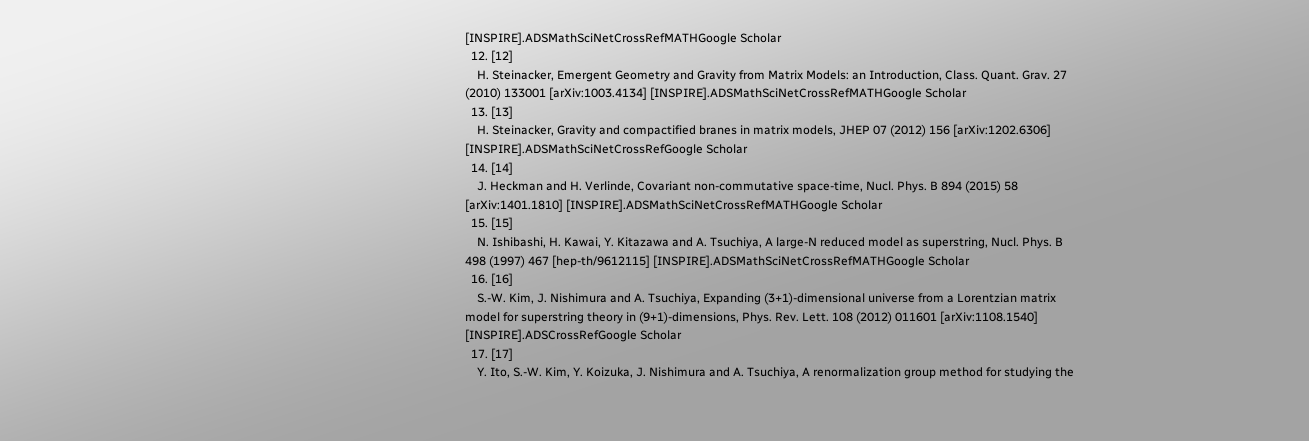[INSPIRE].ADSMathSciNetCrossRefMATHGoogle Scholar
  12. [12]
    H. Steinacker, Emergent Geometry and Gravity from Matrix Models: an Introduction, Class. Quant. Grav. 27 (2010) 133001 [arXiv:1003.4134] [INSPIRE].ADSMathSciNetCrossRefMATHGoogle Scholar
  13. [13]
    H. Steinacker, Gravity and compactified branes in matrix models, JHEP 07 (2012) 156 [arXiv:1202.6306] [INSPIRE].ADSMathSciNetCrossRefGoogle Scholar
  14. [14]
    J. Heckman and H. Verlinde, Covariant non-commutative space-time, Nucl. Phys. B 894 (2015) 58 [arXiv:1401.1810] [INSPIRE].ADSMathSciNetCrossRefMATHGoogle Scholar
  15. [15]
    N. Ishibashi, H. Kawai, Y. Kitazawa and A. Tsuchiya, A large-N reduced model as superstring, Nucl. Phys. B 498 (1997) 467 [hep-th/9612115] [INSPIRE].ADSMathSciNetCrossRefMATHGoogle Scholar
  16. [16]
    S.-W. Kim, J. Nishimura and A. Tsuchiya, Expanding (3+1)-dimensional universe from a Lorentzian matrix model for superstring theory in (9+1)-dimensions, Phys. Rev. Lett. 108 (2012) 011601 [arXiv:1108.1540] [INSPIRE].ADSCrossRefGoogle Scholar
  17. [17]
    Y. Ito, S.-W. Kim, Y. Koizuka, J. Nishimura and A. Tsuchiya, A renormalization group method for studying the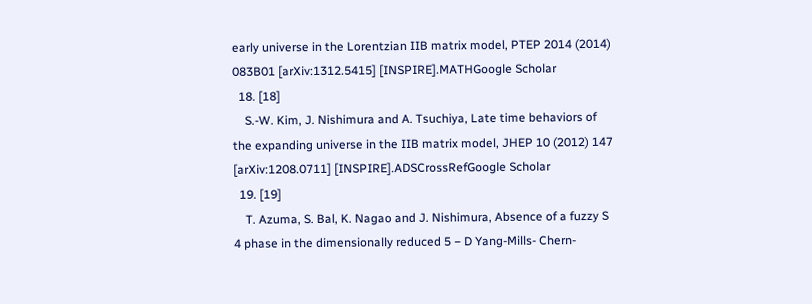early universe in the Lorentzian IIB matrix model, PTEP 2014 (2014) 083B01 [arXiv:1312.5415] [INSPIRE].MATHGoogle Scholar
  18. [18]
    S.-W. Kim, J. Nishimura and A. Tsuchiya, Late time behaviors of the expanding universe in the IIB matrix model, JHEP 10 (2012) 147 [arXiv:1208.0711] [INSPIRE].ADSCrossRefGoogle Scholar
  19. [19]
    T. Azuma, S. Bal, K. Nagao and J. Nishimura, Absence of a fuzzy S 4 phase in the dimensionally reduced 5 − D Yang-Mills- Chern-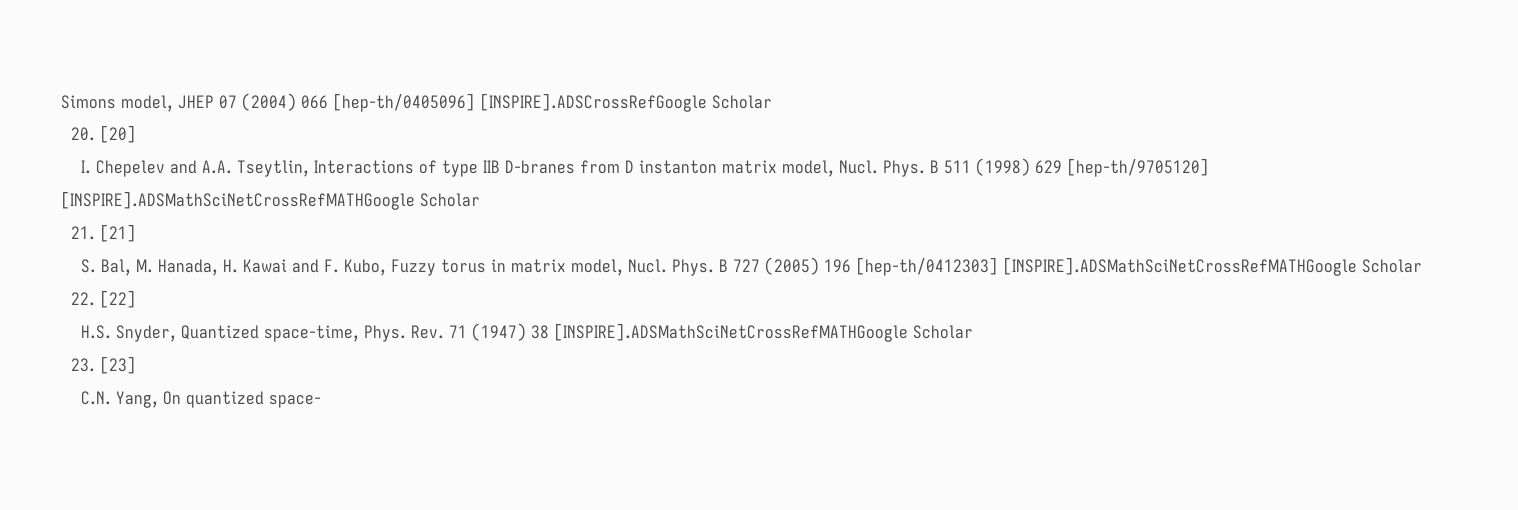Simons model, JHEP 07 (2004) 066 [hep-th/0405096] [INSPIRE].ADSCrossRefGoogle Scholar
  20. [20]
    I. Chepelev and A.A. Tseytlin, Interactions of type IIB D-branes from D instanton matrix model, Nucl. Phys. B 511 (1998) 629 [hep-th/9705120] [INSPIRE].ADSMathSciNetCrossRefMATHGoogle Scholar
  21. [21]
    S. Bal, M. Hanada, H. Kawai and F. Kubo, Fuzzy torus in matrix model, Nucl. Phys. B 727 (2005) 196 [hep-th/0412303] [INSPIRE].ADSMathSciNetCrossRefMATHGoogle Scholar
  22. [22]
    H.S. Snyder, Quantized space-time, Phys. Rev. 71 (1947) 38 [INSPIRE].ADSMathSciNetCrossRefMATHGoogle Scholar
  23. [23]
    C.N. Yang, On quantized space-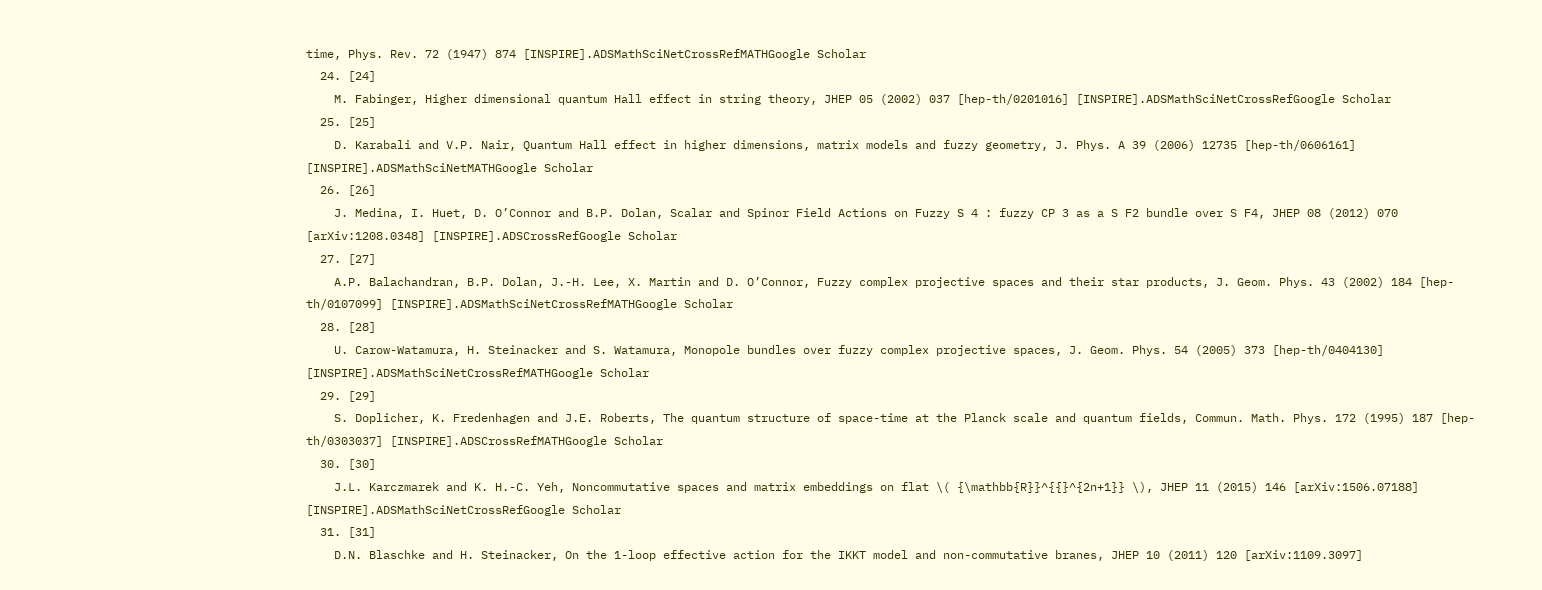time, Phys. Rev. 72 (1947) 874 [INSPIRE].ADSMathSciNetCrossRefMATHGoogle Scholar
  24. [24]
    M. Fabinger, Higher dimensional quantum Hall effect in string theory, JHEP 05 (2002) 037 [hep-th/0201016] [INSPIRE].ADSMathSciNetCrossRefGoogle Scholar
  25. [25]
    D. Karabali and V.P. Nair, Quantum Hall effect in higher dimensions, matrix models and fuzzy geometry, J. Phys. A 39 (2006) 12735 [hep-th/0606161] [INSPIRE].ADSMathSciNetMATHGoogle Scholar
  26. [26]
    J. Medina, I. Huet, D. O’Connor and B.P. Dolan, Scalar and Spinor Field Actions on Fuzzy S 4 : fuzzy CP 3 as a S F2 bundle over S F4, JHEP 08 (2012) 070 [arXiv:1208.0348] [INSPIRE].ADSCrossRefGoogle Scholar
  27. [27]
    A.P. Balachandran, B.P. Dolan, J.-H. Lee, X. Martin and D. O’Connor, Fuzzy complex projective spaces and their star products, J. Geom. Phys. 43 (2002) 184 [hep-th/0107099] [INSPIRE].ADSMathSciNetCrossRefMATHGoogle Scholar
  28. [28]
    U. Carow-Watamura, H. Steinacker and S. Watamura, Monopole bundles over fuzzy complex projective spaces, J. Geom. Phys. 54 (2005) 373 [hep-th/0404130] [INSPIRE].ADSMathSciNetCrossRefMATHGoogle Scholar
  29. [29]
    S. Doplicher, K. Fredenhagen and J.E. Roberts, The quantum structure of space-time at the Planck scale and quantum fields, Commun. Math. Phys. 172 (1995) 187 [hep-th/0303037] [INSPIRE].ADSCrossRefMATHGoogle Scholar
  30. [30]
    J.L. Karczmarek and K. H.-C. Yeh, Noncommutative spaces and matrix embeddings on flat \( {\mathbb{R}}^{{}^{2n+1}} \), JHEP 11 (2015) 146 [arXiv:1506.07188] [INSPIRE].ADSMathSciNetCrossRefGoogle Scholar
  31. [31]
    D.N. Blaschke and H. Steinacker, On the 1-loop effective action for the IKKT model and non-commutative branes, JHEP 10 (2011) 120 [arXiv:1109.3097]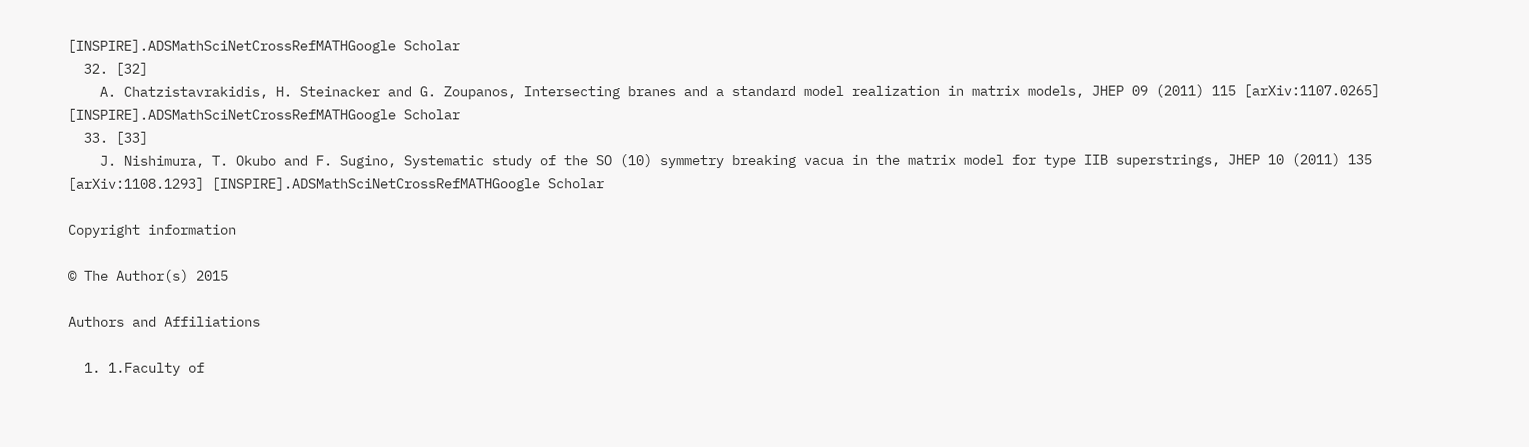[INSPIRE].ADSMathSciNetCrossRefMATHGoogle Scholar
  32. [32]
    A. Chatzistavrakidis, H. Steinacker and G. Zoupanos, Intersecting branes and a standard model realization in matrix models, JHEP 09 (2011) 115 [arXiv:1107.0265] [INSPIRE].ADSMathSciNetCrossRefMATHGoogle Scholar
  33. [33]
    J. Nishimura, T. Okubo and F. Sugino, Systematic study of the SO (10) symmetry breaking vacua in the matrix model for type IIB superstrings, JHEP 10 (2011) 135 [arXiv:1108.1293] [INSPIRE].ADSMathSciNetCrossRefMATHGoogle Scholar

Copyright information

© The Author(s) 2015

Authors and Affiliations

  1. 1.Faculty of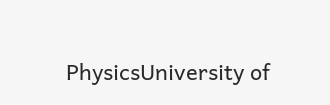PhysicsUniversity of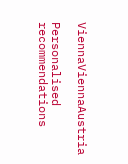ViennaViennaAustria

Personalised recommendations